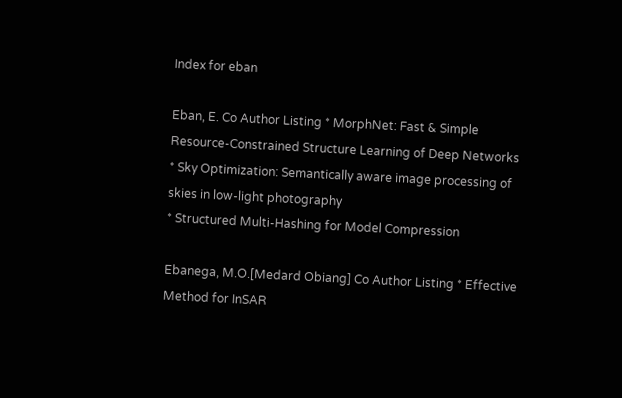Index for eban

Eban, E. Co Author Listing * MorphNet: Fast & Simple Resource-Constrained Structure Learning of Deep Networks
* Sky Optimization: Semantically aware image processing of skies in low-light photography
* Structured Multi-Hashing for Model Compression

Ebanega, M.O.[Medard Obiang] Co Author Listing * Effective Method for InSAR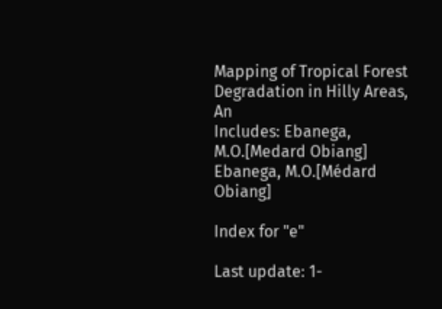Mapping of Tropical Forest Degradation in Hilly Areas, An
Includes: Ebanega, M.O.[Medard Obiang] Ebanega, M.O.[Médard Obiang]

Index for "e"

Last update: 1-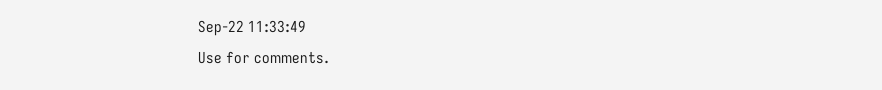Sep-22 11:33:49
Use for comments.